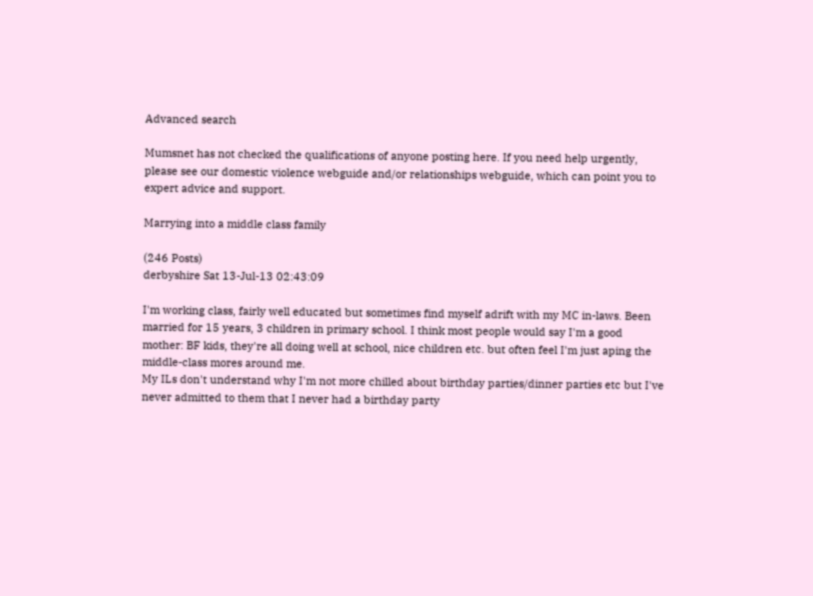Advanced search

Mumsnet has not checked the qualifications of anyone posting here. If you need help urgently, please see our domestic violence webguide and/or relationships webguide, which can point you to expert advice and support.

Marrying into a middle class family

(246 Posts)
derbyshire Sat 13-Jul-13 02:43:09

I'm working class, fairly well educated but sometimes find myself adrift with my MC in-laws. Been married for 15 years, 3 children in primary school. I think most people would say I'm a good mother: BF kids, they're all doing well at school, nice children etc. but often feel I'm just aping the middle-class mores around me.
My ILs don't understand why I'm not more chilled about birthday parties/dinner parties etc but I've never admitted to them that I never had a birthday party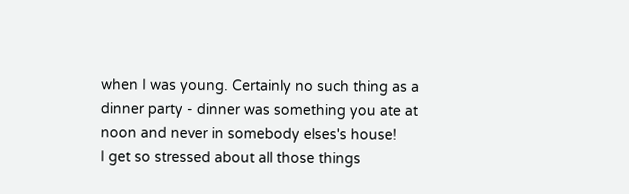when I was young. Certainly no such thing as a dinner party - dinner was something you ate at noon and never in somebody elses's house!
I get so stressed about all those things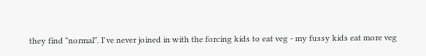they find "normal". I've never joined in with the forcing kids to eat veg - my fussy kids eat more veg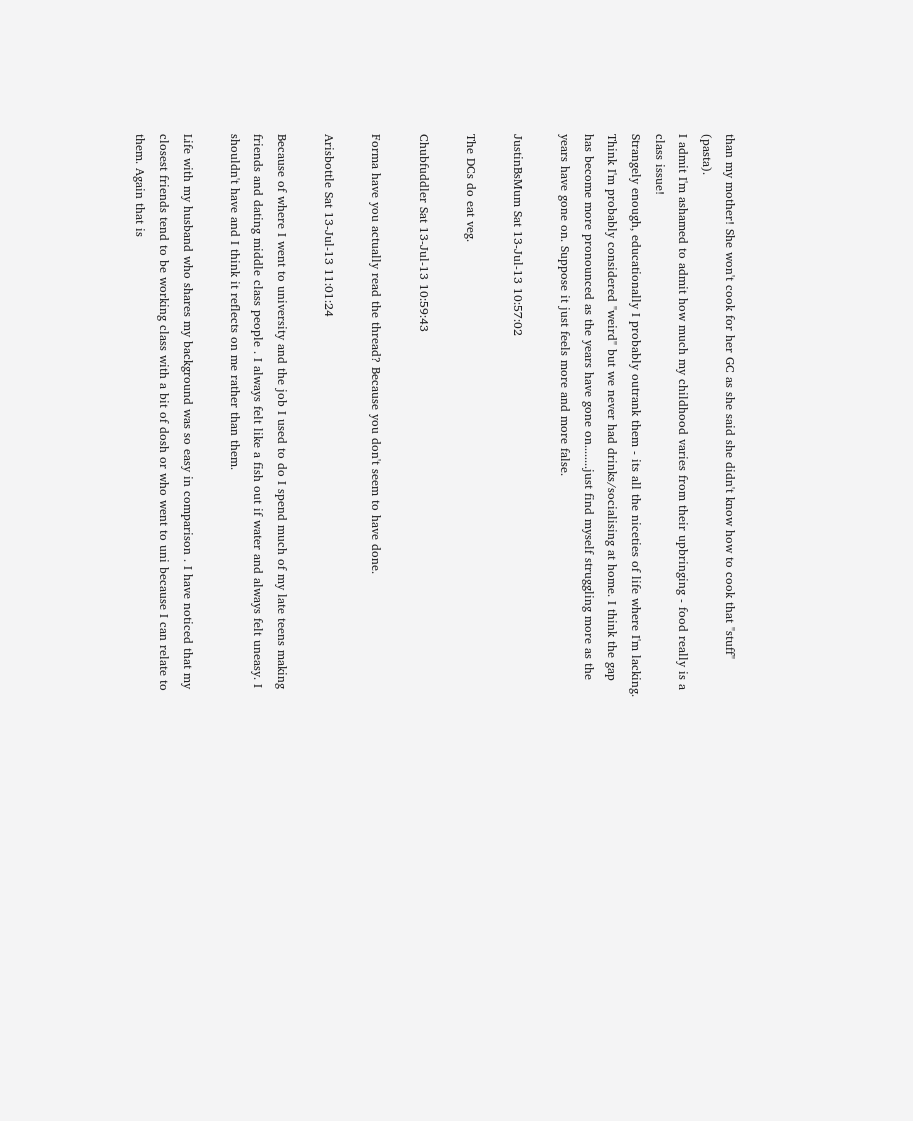than my mother! She won't cook for her GC as she said she didn't know how to cook that "stuff" (pasta).
I admit I'm ashamed to admit how much my childhood varies from their upbringing - food really is a class issue!
Strangely enough, educationally I probably outrank them - its all the niceties of life where I'm lacking. Think I'm probably considered "weird" but we never had drinks/socialising at home. I think the gap has become more pronounced as the years have gone on........just find myself struggling more as the years have gone on. Suppose it just feels more and more false.

JustinBsMum Sat 13-Jul-13 10:57:02

The DCs do eat veg.

Chubfuddler Sat 13-Jul-13 10:59:43

Forma have you actually read the thread? Because you don't seem to have done.

Arisbottle Sat 13-Jul-13 11:01:24

Because of where I went to university and the job I used to do I spend much of my late teens making friends and dating middle class people . I always felt like a fish out if water and always felt uneasy. I shouldn't have and I think it reflects on me rather than them.

Life with my husband who shares my background was so easy in comparison . I have noticed that my closest friends tend to be working class with a bit of dosh or who went to uni because I can relate to them. Again that is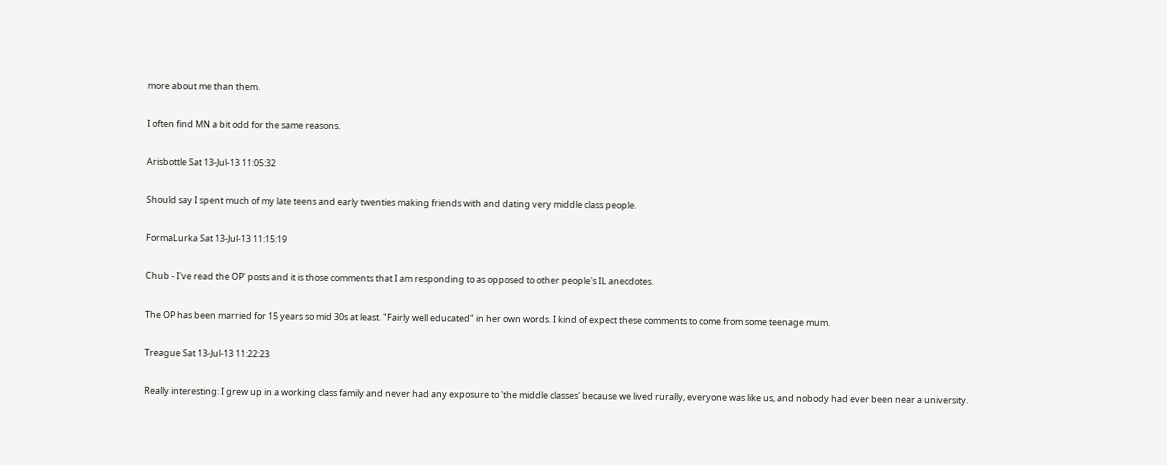more about me than them.

I often find MN a bit odd for the same reasons.

Arisbottle Sat 13-Jul-13 11:05:32

Should say I spent much of my late teens and early twenties making friends with and dating very middle class people.

FormaLurka Sat 13-Jul-13 11:15:19

Chub - I've read the OP' posts and it is those comments that I am responding to as opposed to other people's IL anecdotes.

The OP has been married for 15 years so mid 30s at least. "Fairly well educated" in her own words. I kind of expect these comments to come from some teenage mum.

Treague Sat 13-Jul-13 11:22:23

Really interesting: I grew up in a working class family and never had any exposure to 'the middle classes' because we lived rurally, everyone was like us, and nobody had ever been near a university.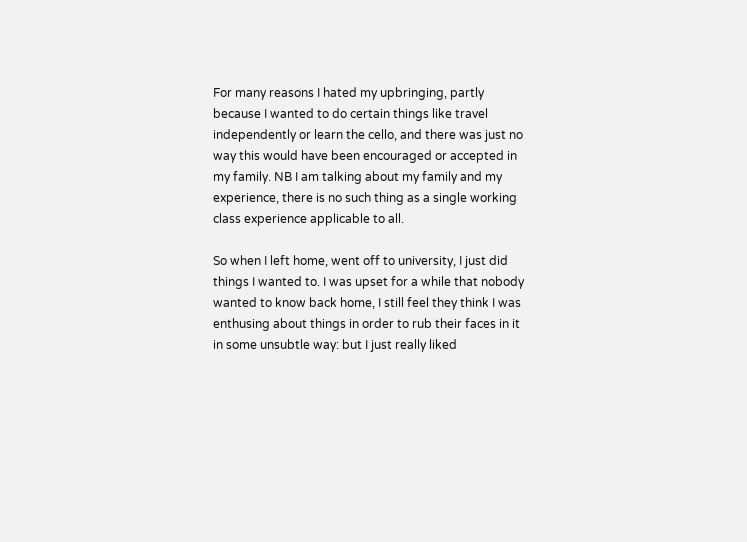For many reasons I hated my upbringing, partly because I wanted to do certain things like travel independently or learn the cello, and there was just no way this would have been encouraged or accepted in my family. NB I am talking about my family and my experience, there is no such thing as a single working class experience applicable to all.

So when I left home, went off to university, I just did things I wanted to. I was upset for a while that nobody wanted to know back home, I still feel they think I was enthusing about things in order to rub their faces in it in some unsubtle way: but I just really liked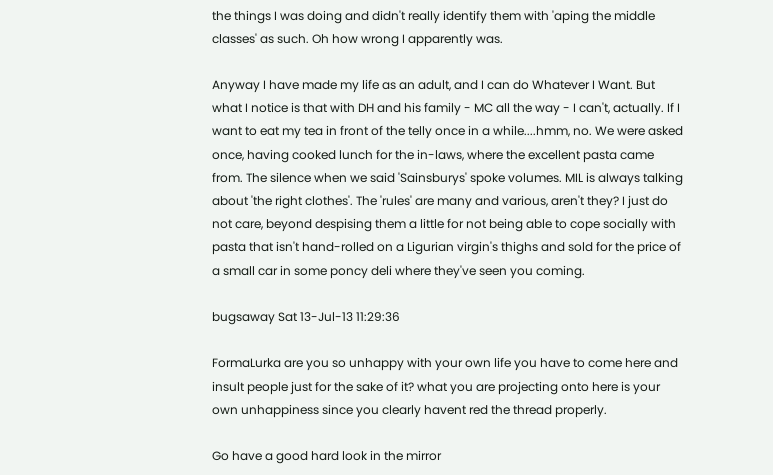the things I was doing and didn't really identify them with 'aping the middle classes' as such. Oh how wrong I apparently was.

Anyway I have made my life as an adult, and I can do Whatever I Want. But what I notice is that with DH and his family - MC all the way - I can't, actually. If I want to eat my tea in front of the telly once in a while....hmm, no. We were asked once, having cooked lunch for the in-laws, where the excellent pasta came from. The silence when we said 'Sainsburys' spoke volumes. MIL is always talking about 'the right clothes'. The 'rules' are many and various, aren't they? I just do not care, beyond despising them a little for not being able to cope socially with pasta that isn't hand-rolled on a Ligurian virgin's thighs and sold for the price of a small car in some poncy deli where they've seen you coming.

bugsaway Sat 13-Jul-13 11:29:36

FormaLurka are you so unhappy with your own life you have to come here and insult people just for the sake of it? what you are projecting onto here is your own unhappiness since you clearly havent red the thread properly.

Go have a good hard look in the mirror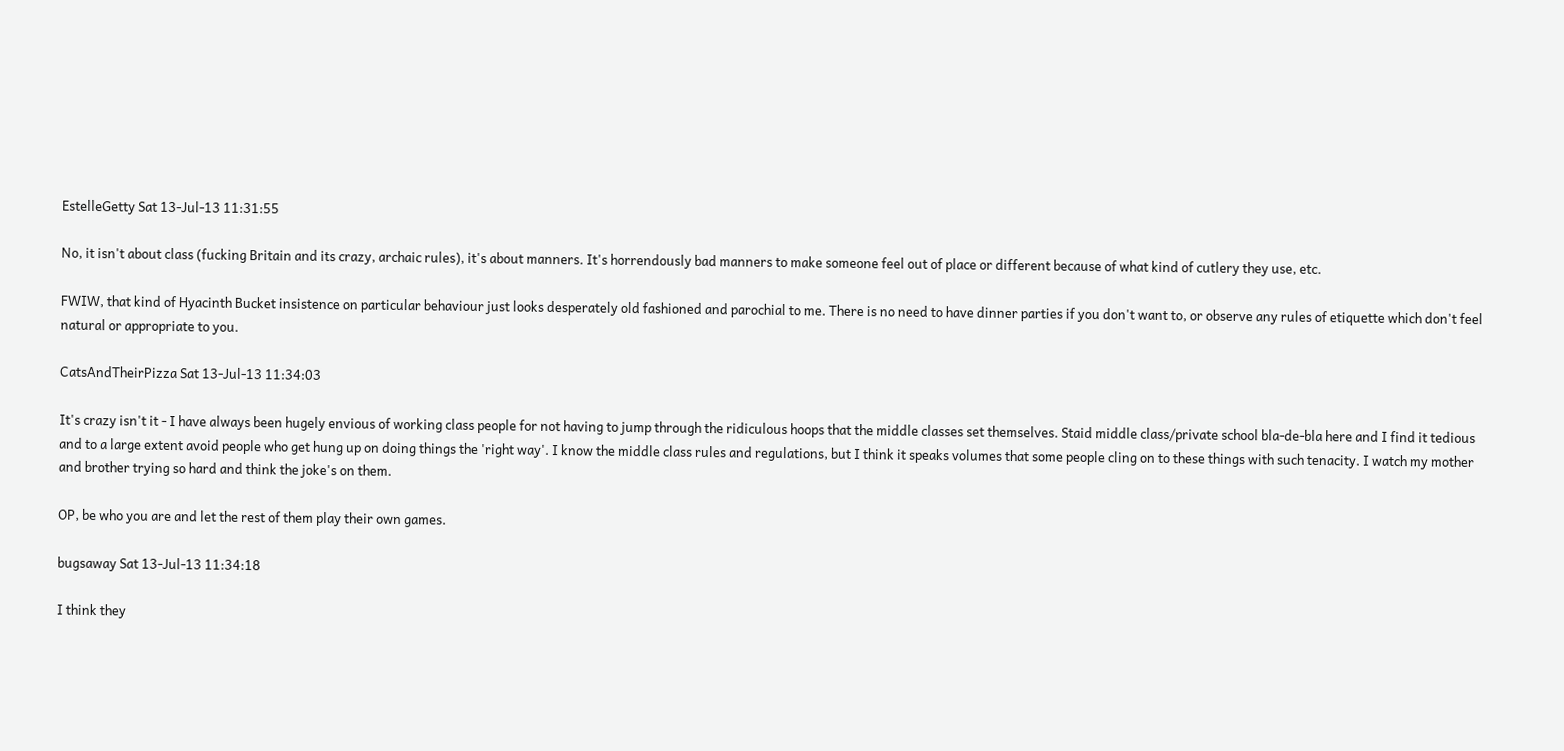EstelleGetty Sat 13-Jul-13 11:31:55

No, it isn't about class (fucking Britain and its crazy, archaic rules), it's about manners. It's horrendously bad manners to make someone feel out of place or different because of what kind of cutlery they use, etc.

FWIW, that kind of Hyacinth Bucket insistence on particular behaviour just looks desperately old fashioned and parochial to me. There is no need to have dinner parties if you don't want to, or observe any rules of etiquette which don't feel natural or appropriate to you.

CatsAndTheirPizza Sat 13-Jul-13 11:34:03

It's crazy isn't it - I have always been hugely envious of working class people for not having to jump through the ridiculous hoops that the middle classes set themselves. Staid middle class/private school bla-de-bla here and I find it tedious and to a large extent avoid people who get hung up on doing things the 'right way'. I know the middle class rules and regulations, but I think it speaks volumes that some people cling on to these things with such tenacity. I watch my mother and brother trying so hard and think the joke's on them.

OP, be who you are and let the rest of them play their own games.

bugsaway Sat 13-Jul-13 11:34:18

I think they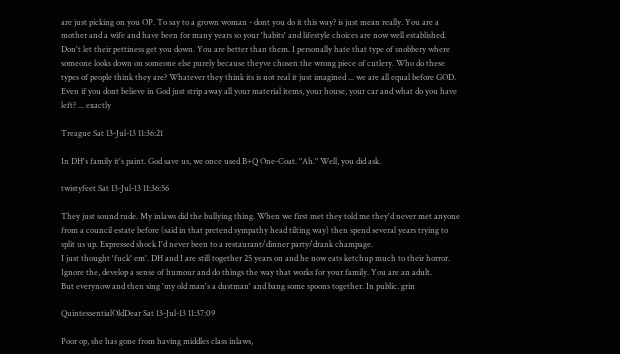are just picking on you OP. To say to a grown woman - dont you do it this way? is just mean really. You are a mother and a wife and have been for many years so your 'habits' and lifestyle choices are now well established. Don't let their pettiness get you down. You are better than them. I personally hate that type of snobbery where someone looks down on someone else purely because theyve chosen the wrong piece of cutlery. Who do these types of people think they are? Whatever they think its is not real it just imagined ... we are all equal before GOD. Even if you dont believe in God just strip away all your material items, your house, your car and what do you have left? ... exactly

Treague Sat 13-Jul-13 11:36:21

In DH's family it's paint. God save us, we once used B+Q One-Coat. "Ah." Well, you did ask.

twistyfeet Sat 13-Jul-13 11:36:56

They just sound rude. My inlaws did the bullying thing. When we first met they told me they'd never met anyone from a council estate before (said in that pretend sympathy head tilting way) then spend several years trying to split us up. Expressed shock I'd never been to a restaurant/dinner party/drank champage.
I just thought 'fuck' em'. DH and I are still together 25 years on and he now eats ketchup much to their horror. Ignore the, develop a sense of humour and do things the way that works for your family. You are an adult.
But everynow and then sing 'my old man's a dustman' and bang some spoons together. In public. grin

QuintessentialOldDear Sat 13-Jul-13 11:37:09

Poor op, she has gone from having middles class inlaws,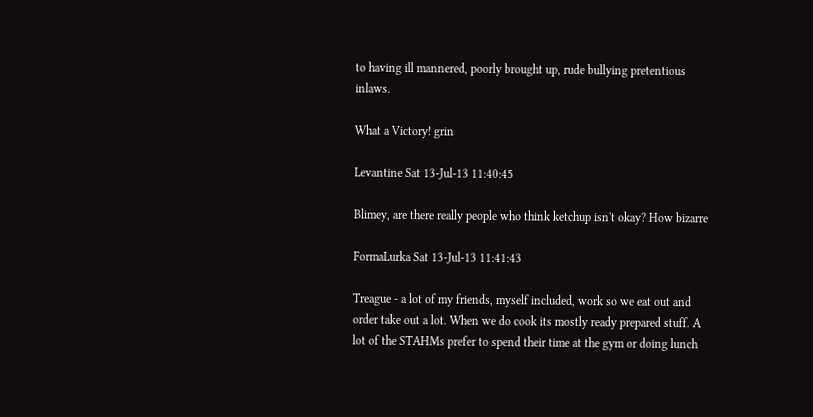to having ill mannered, poorly brought up, rude bullying pretentious inlaws.

What a Victory! grin

Levantine Sat 13-Jul-13 11:40:45

Blimey, are there really people who think ketchup isn't okay? How bizarre

FormaLurka Sat 13-Jul-13 11:41:43

Treague - a lot of my friends, myself included, work so we eat out and order take out a lot. When we do cook its mostly ready prepared stuff. A lot of the STAHMs prefer to spend their time at the gym or doing lunch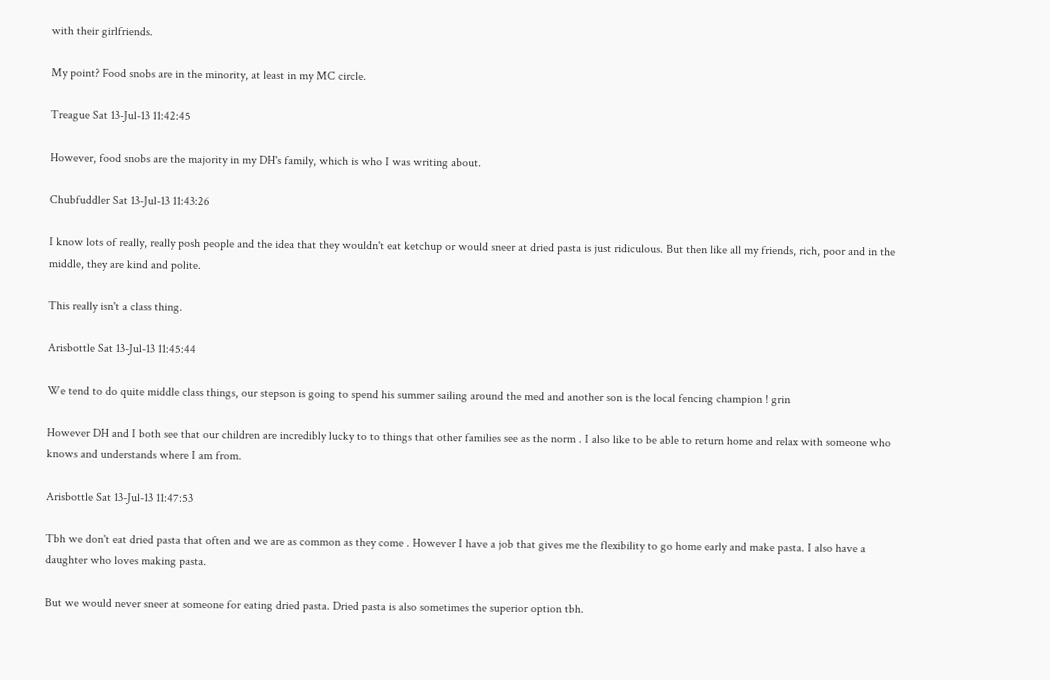with their girlfriends.

My point? Food snobs are in the minority, at least in my MC circle.

Treague Sat 13-Jul-13 11:42:45

However, food snobs are the majority in my DH's family, which is who I was writing about.

Chubfuddler Sat 13-Jul-13 11:43:26

I know lots of really, really posh people and the idea that they wouldn't eat ketchup or would sneer at dried pasta is just ridiculous. But then like all my friends, rich, poor and in the middle, they are kind and polite.

This really isn't a class thing.

Arisbottle Sat 13-Jul-13 11:45:44

We tend to do quite middle class things, our stepson is going to spend his summer sailing around the med and another son is the local fencing champion ! grin

However DH and I both see that our children are incredibly lucky to to things that other families see as the norm . I also like to be able to return home and relax with someone who knows and understands where I am from.

Arisbottle Sat 13-Jul-13 11:47:53

Tbh we don't eat dried pasta that often and we are as common as they come . However I have a job that gives me the flexibility to go home early and make pasta. I also have a daughter who loves making pasta.

But we would never sneer at someone for eating dried pasta. Dried pasta is also sometimes the superior option tbh.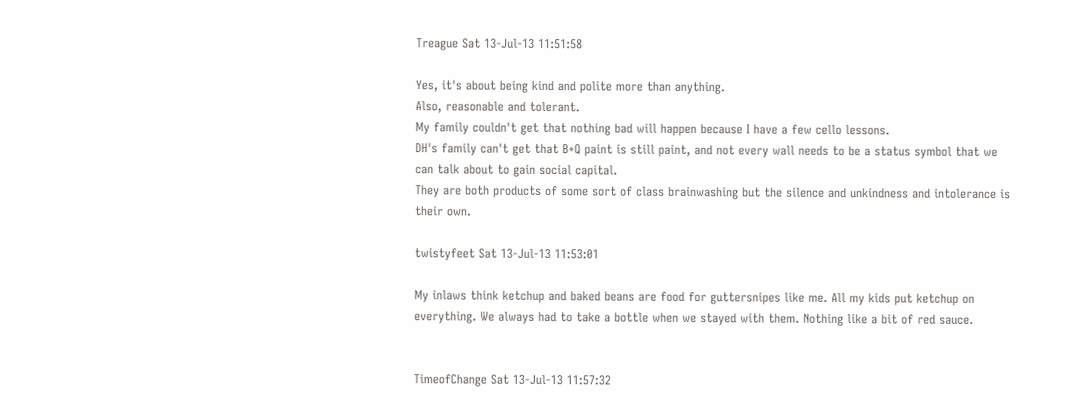Treague Sat 13-Jul-13 11:51:58

Yes, it's about being kind and polite more than anything.
Also, reasonable and tolerant.
My family couldn't get that nothing bad will happen because I have a few cello lessons.
DH's family can't get that B+Q paint is still paint, and not every wall needs to be a status symbol that we can talk about to gain social capital.
They are both products of some sort of class brainwashing but the silence and unkindness and intolerance is their own.

twistyfeet Sat 13-Jul-13 11:53:01

My inlaws think ketchup and baked beans are food for guttersnipes like me. All my kids put ketchup on everything. We always had to take a bottle when we stayed with them. Nothing like a bit of red sauce.


TimeofChange Sat 13-Jul-13 11:57:32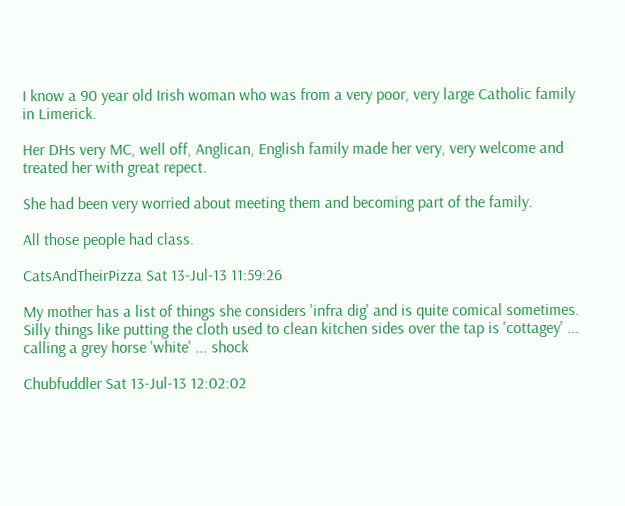I know a 90 year old Irish woman who was from a very poor, very large Catholic family in Limerick.

Her DHs very MC, well off, Anglican, English family made her very, very welcome and treated her with great repect.

She had been very worried about meeting them and becoming part of the family.

All those people had class.

CatsAndTheirPizza Sat 13-Jul-13 11:59:26

My mother has a list of things she considers 'infra dig' and is quite comical sometimes. Silly things like putting the cloth used to clean kitchen sides over the tap is 'cottagey' ... calling a grey horse 'white' ... shock

Chubfuddler Sat 13-Jul-13 12:02:02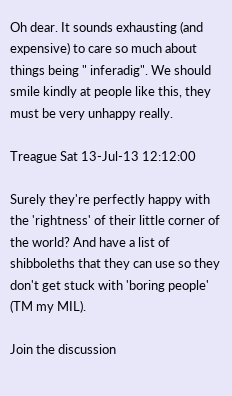Oh dear. It sounds exhausting (and expensive) to care so much about things being " inferadig". We should smile kindly at people like this, they must be very unhappy really.

Treague Sat 13-Jul-13 12:12:00

Surely they're perfectly happy with the 'rightness' of their little corner of the world? And have a list of shibboleths that they can use so they don't get stuck with 'boring people' (TM my MIL).

Join the discussion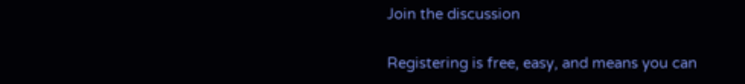Join the discussion

Registering is free, easy, and means you can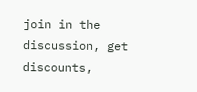join in the discussion, get discounts,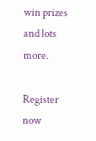win prizes and lots more.

Register now